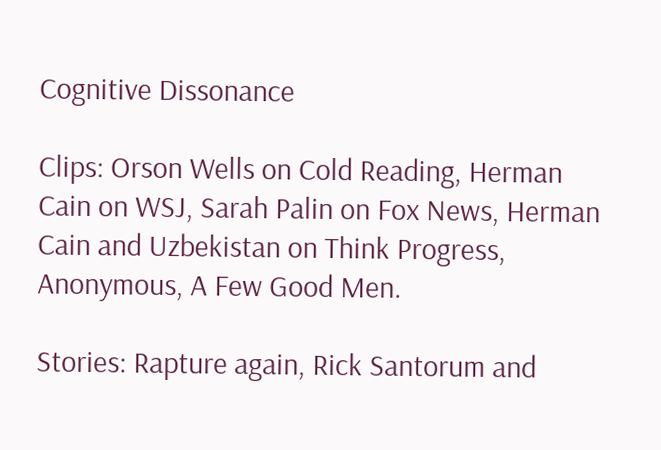Cognitive Dissonance

Clips: Orson Wells on Cold Reading, Herman Cain on WSJ, Sarah Palin on Fox News, Herman Cain and Uzbekistan on Think Progress, Anonymous, A Few Good Men.

Stories: Rapture again, Rick Santorum and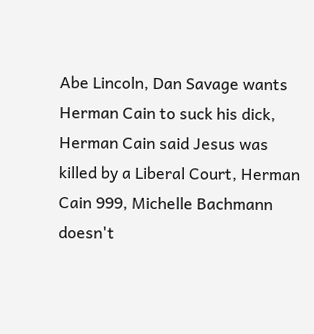Abe Lincoln, Dan Savage wants Herman Cain to suck his dick, Herman Cain said Jesus was killed by a Liberal Court, Herman Cain 999, Michelle Bachmann doesn't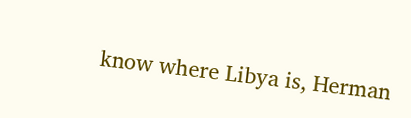know where Libya is, Herman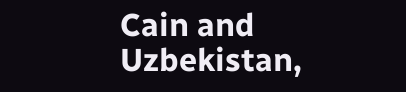Cain and Uzbekistan,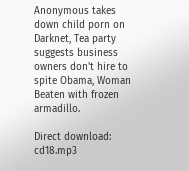Anonymous takes down child porn on Darknet, Tea party suggests business owners don't hire to spite Obama, Woman Beaten with frozen armadillo.

Direct download: cd18.mp3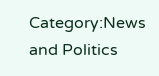Category:News and Politics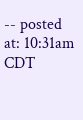-- posted at: 10:31am CDT